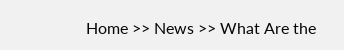Home >> News >> What Are the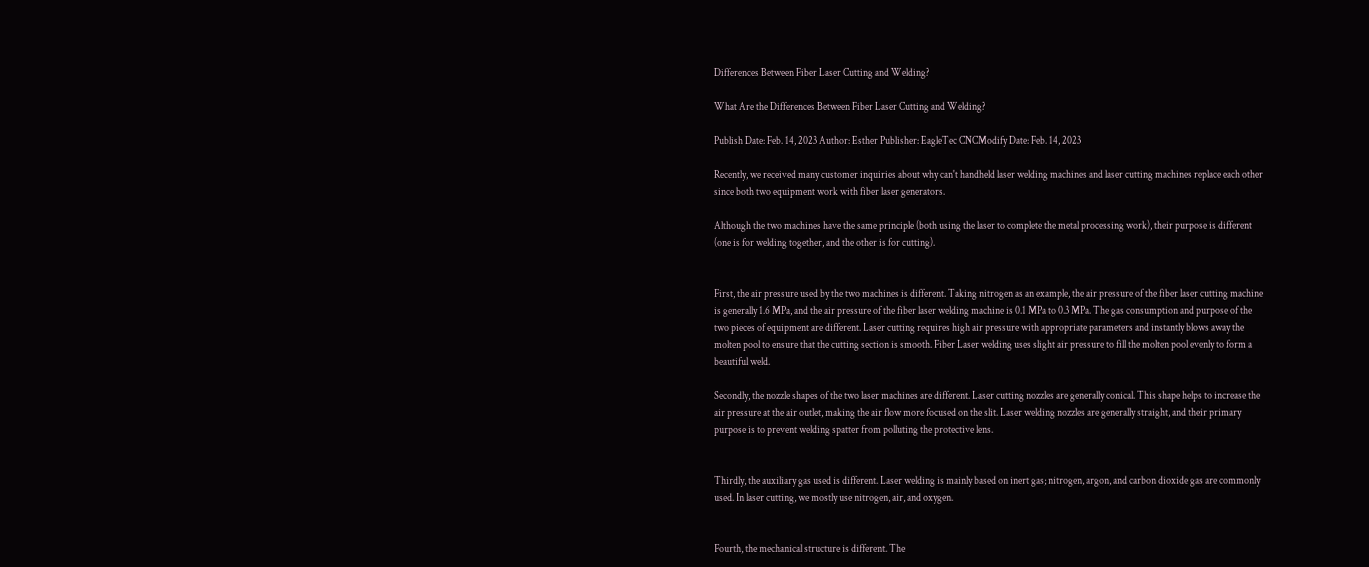Differences Between Fiber Laser Cutting and Welding?

What Are the Differences Between Fiber Laser Cutting and Welding?

Publish Date: Feb. 14, 2023 Author: Esther Publisher: EagleTec CNCModify Date: Feb. 14, 2023

Recently, we received many customer inquiries about why can't handheld laser welding machines and laser cutting machines replace each other since both two equipment work with fiber laser generators.

Although the two machines have the same principle (both using the laser to complete the metal processing work), their purpose is different (one is for welding together, and the other is for cutting).


First, the air pressure used by the two machines is different. Taking nitrogen as an example, the air pressure of the fiber laser cutting machine is generally 1.6 MPa, and the air pressure of the fiber laser welding machine is 0.1 MPa to 0.3 MPa. The gas consumption and purpose of the two pieces of equipment are different. Laser cutting requires high air pressure with appropriate parameters and instantly blows away the molten pool to ensure that the cutting section is smooth. Fiber Laser welding uses slight air pressure to fill the molten pool evenly to form a beautiful weld.

Secondly, the nozzle shapes of the two laser machines are different. Laser cutting nozzles are generally conical. This shape helps to increase the air pressure at the air outlet, making the air flow more focused on the slit. Laser welding nozzles are generally straight, and their primary purpose is to prevent welding spatter from polluting the protective lens.


Thirdly, the auxiliary gas used is different. Laser welding is mainly based on inert gas; nitrogen, argon, and carbon dioxide gas are commonly used. In laser cutting, we mostly use nitrogen, air, and oxygen.


Fourth, the mechanical structure is different. The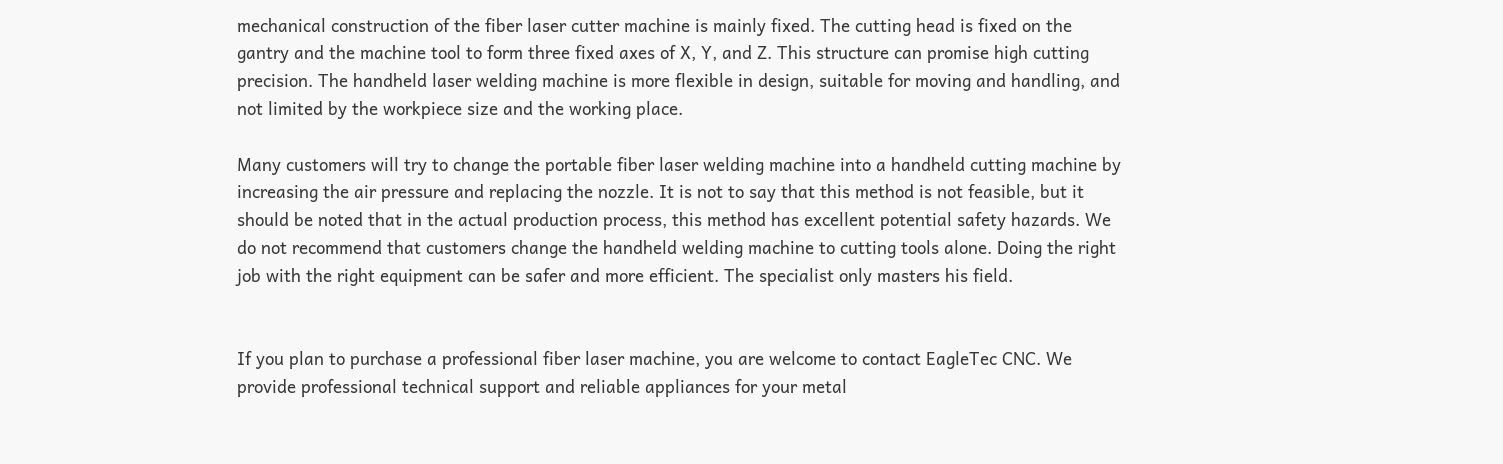mechanical construction of the fiber laser cutter machine is mainly fixed. The cutting head is fixed on the gantry and the machine tool to form three fixed axes of X, Y, and Z. This structure can promise high cutting precision. The handheld laser welding machine is more flexible in design, suitable for moving and handling, and not limited by the workpiece size and the working place.

Many customers will try to change the portable fiber laser welding machine into a handheld cutting machine by increasing the air pressure and replacing the nozzle. It is not to say that this method is not feasible, but it should be noted that in the actual production process, this method has excellent potential safety hazards. We do not recommend that customers change the handheld welding machine to cutting tools alone. Doing the right job with the right equipment can be safer and more efficient. The specialist only masters his field.


If you plan to purchase a professional fiber laser machine, you are welcome to contact EagleTec CNC. We provide professional technical support and reliable appliances for your metal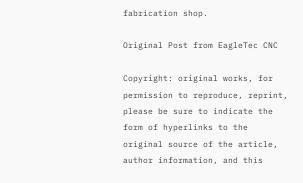fabrication shop.

Original Post from EagleTec CNC

Copyright: original works, for permission to reproduce, reprint, please be sure to indicate the form of hyperlinks to the original source of the article, author information, and this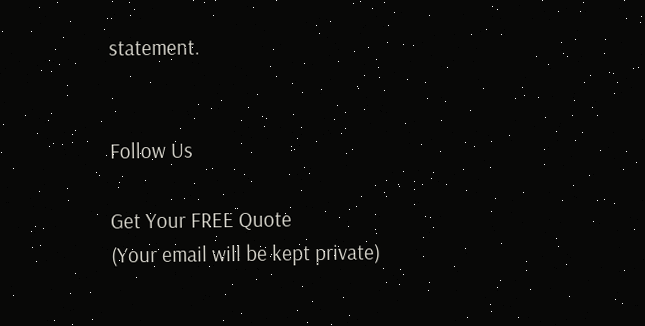statement.


Follow Us

Get Your FREE Quote
(Your email will be kept private)